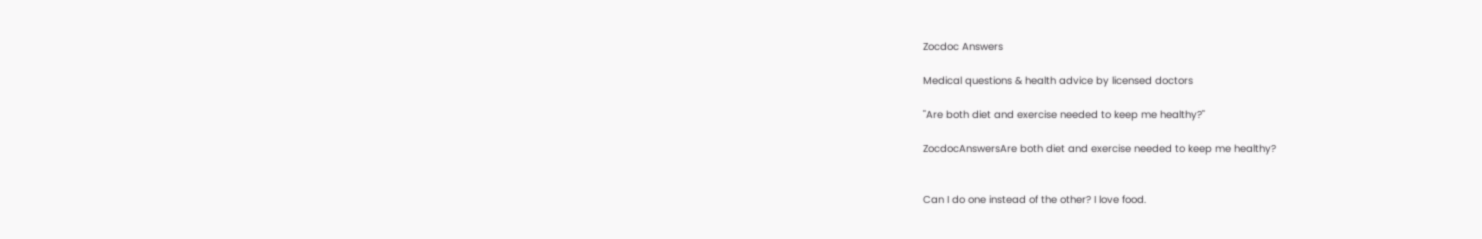Zocdoc Answers

Medical questions & health advice by licensed doctors

"Are both diet and exercise needed to keep me healthy?"

ZocdocAnswersAre both diet and exercise needed to keep me healthy?


Can I do one instead of the other? I love food.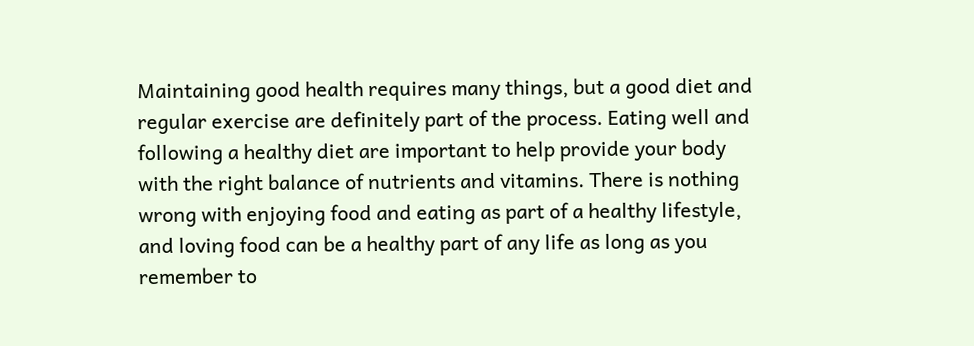Maintaining good health requires many things, but a good diet and regular exercise are definitely part of the process. Eating well and following a healthy diet are important to help provide your body with the right balance of nutrients and vitamins. There is nothing wrong with enjoying food and eating as part of a healthy lifestyle, and loving food can be a healthy part of any life as long as you remember to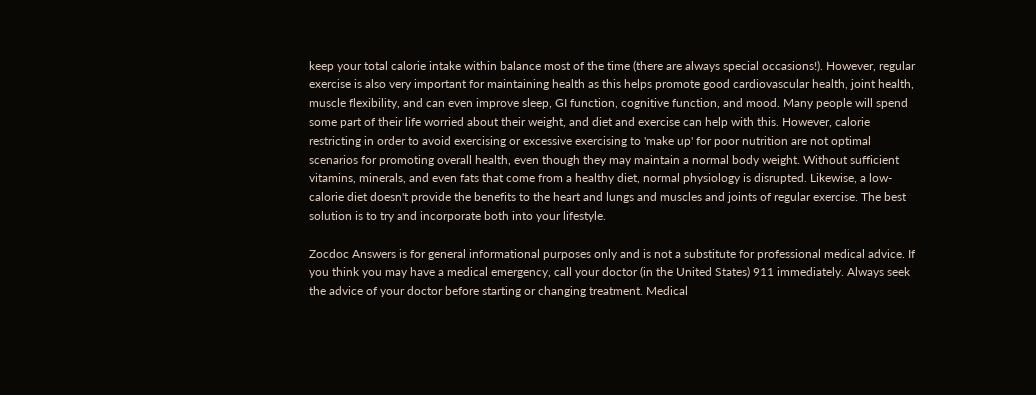keep your total calorie intake within balance most of the time (there are always special occasions!). However, regular exercise is also very important for maintaining health as this helps promote good cardiovascular health, joint health, muscle flexibility, and can even improve sleep, GI function, cognitive function, and mood. Many people will spend some part of their life worried about their weight, and diet and exercise can help with this. However, calorie restricting in order to avoid exercising or excessive exercising to 'make up' for poor nutrition are not optimal scenarios for promoting overall health, even though they may maintain a normal body weight. Without sufficient vitamins, minerals, and even fats that come from a healthy diet, normal physiology is disrupted. Likewise, a low-calorie diet doesn't provide the benefits to the heart and lungs and muscles and joints of regular exercise. The best solution is to try and incorporate both into your lifestyle.

Zocdoc Answers is for general informational purposes only and is not a substitute for professional medical advice. If you think you may have a medical emergency, call your doctor (in the United States) 911 immediately. Always seek the advice of your doctor before starting or changing treatment. Medical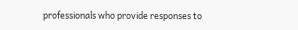professionals who provide responses to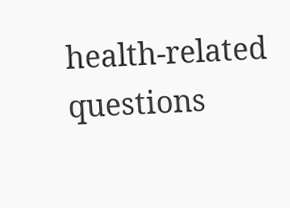health-related questions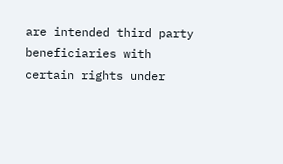are intended third party beneficiaries with certain rights under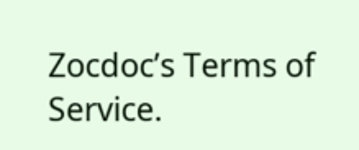Zocdoc’s Terms of Service.